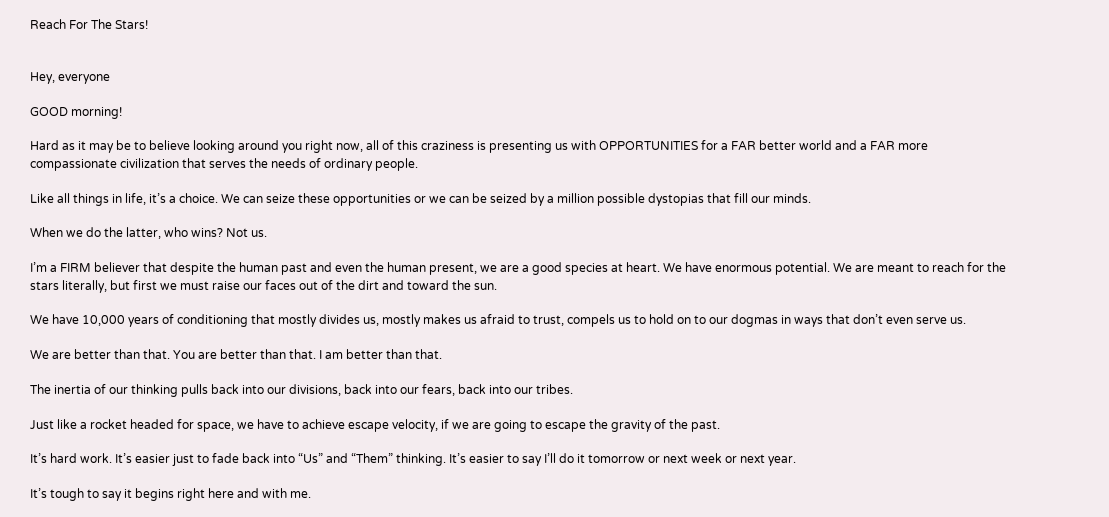Reach For The Stars!


Hey, everyone

GOOD morning!

Hard as it may be to believe looking around you right now, all of this craziness is presenting us with OPPORTUNITIES for a FAR better world and a FAR more compassionate civilization that serves the needs of ordinary people.

Like all things in life, it’s a choice. We can seize these opportunities or we can be seized by a million possible dystopias that fill our minds.

When we do the latter, who wins? Not us.

I’m a FIRM believer that despite the human past and even the human present, we are a good species at heart. We have enormous potential. We are meant to reach for the stars literally, but first we must raise our faces out of the dirt and toward the sun.

We have 10,000 years of conditioning that mostly divides us, mostly makes us afraid to trust, compels us to hold on to our dogmas in ways that don’t even serve us.

We are better than that. You are better than that. I am better than that.

The inertia of our thinking pulls back into our divisions, back into our fears, back into our tribes.

Just like a rocket headed for space, we have to achieve escape velocity, if we are going to escape the gravity of the past.

It’s hard work. It’s easier just to fade back into “Us” and “Them” thinking. It’s easier to say I’ll do it tomorrow or next week or next year.

It’s tough to say it begins right here and with me.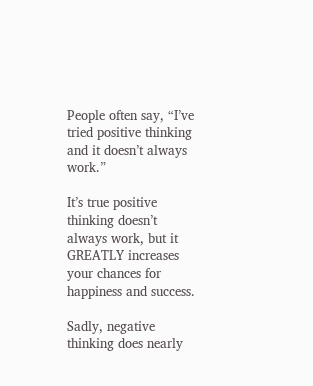People often say, “I’ve tried positive thinking and it doesn’t always work.”

It’s true positive thinking doesn’t always work, but it GREATLY increases your chances for happiness and success.

Sadly, negative thinking does nearly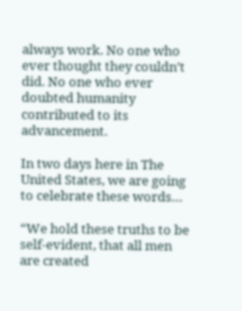always work. No one who ever thought they couldn’t did. No one who ever doubted humanity contributed to its advancement.

In two days here in The United States, we are going to celebrate these words…

“We hold these truths to be self-evident, that all men are created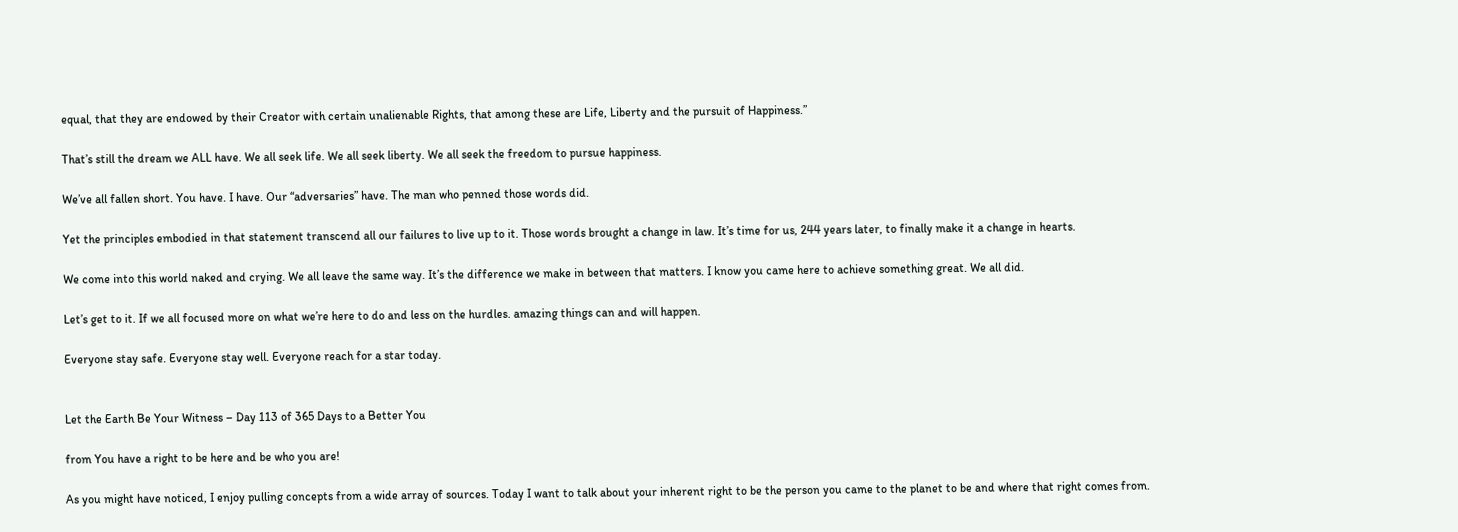equal, that they are endowed by their Creator with certain unalienable Rights, that among these are Life, Liberty and the pursuit of Happiness.”

That’s still the dream we ALL have. We all seek life. We all seek liberty. We all seek the freedom to pursue happiness.

We’ve all fallen short. You have. I have. Our “adversaries” have. The man who penned those words did.

Yet the principles embodied in that statement transcend all our failures to live up to it. Those words brought a change in law. It’s time for us, 244 years later, to finally make it a change in hearts.

We come into this world naked and crying. We all leave the same way. It’s the difference we make in between that matters. I know you came here to achieve something great. We all did.

Let’s get to it. If we all focused more on what we’re here to do and less on the hurdles. amazing things can and will happen.

Everyone stay safe. Everyone stay well. Everyone reach for a star today.


Let the Earth Be Your Witness – Day 113 of 365 Days to a Better You

from You have a right to be here and be who you are!

As you might have noticed, I enjoy pulling concepts from a wide array of sources. Today I want to talk about your inherent right to be the person you came to the planet to be and where that right comes from.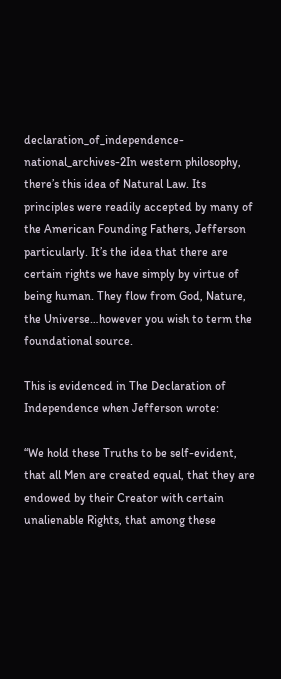declaration_of_independence-national_archives-2In western philosophy, there’s this idea of Natural Law. Its principles were readily accepted by many of the American Founding Fathers, Jefferson particularly. It’s the idea that there are certain rights we have simply by virtue of being human. They flow from God, Nature, the Universe…however you wish to term the foundational source.

This is evidenced in The Declaration of Independence when Jefferson wrote:

“We hold these Truths to be self-evident, that all Men are created equal, that they are endowed by their Creator with certain unalienable Rights, that among these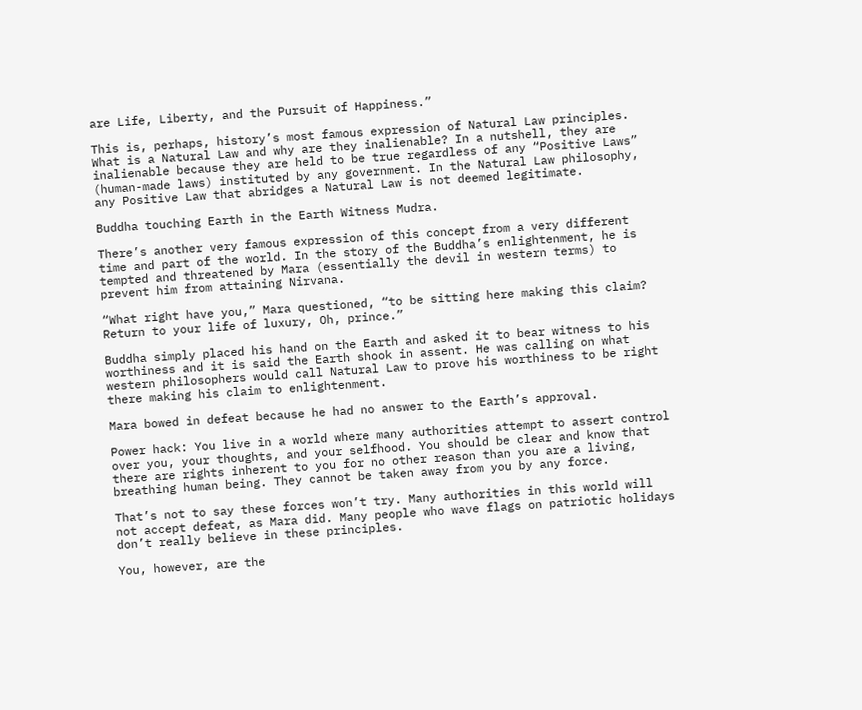are Life, Liberty, and the Pursuit of Happiness.”

This is, perhaps, history’s most famous expression of Natural Law principles. What is a Natural Law and why are they inalienable? In a nutshell, they are inalienable because they are held to be true regardless of any “Positive Laws” (human-made laws) instituted by any government. In the Natural Law philosophy, any Positive Law that abridges a Natural Law is not deemed legitimate.

Buddha touching Earth in the Earth Witness Mudra.

There’s another very famous expression of this concept from a very different time and part of the world. In the story of the Buddha’s enlightenment, he is tempted and threatened by Mara (essentially the devil in western terms) to prevent him from attaining Nirvana.

“What right have you,” Mara questioned, “to be sitting here making this claim? Return to your life of luxury, Oh, prince.”

Buddha simply placed his hand on the Earth and asked it to bear witness to his worthiness and it is said the Earth shook in assent. He was calling on what western philosophers would call Natural Law to prove his worthiness to be right there making his claim to enlightenment.

Mara bowed in defeat because he had no answer to the Earth’s approval.

Power hack: You live in a world where many authorities attempt to assert control over you, your thoughts, and your selfhood. You should be clear and know that there are rights inherent to you for no other reason than you are a living, breathing human being. They cannot be taken away from you by any force.

That’s not to say these forces won’t try. Many authorities in this world will not accept defeat, as Mara did. Many people who wave flags on patriotic holidays don’t really believe in these principles.

You, however, are the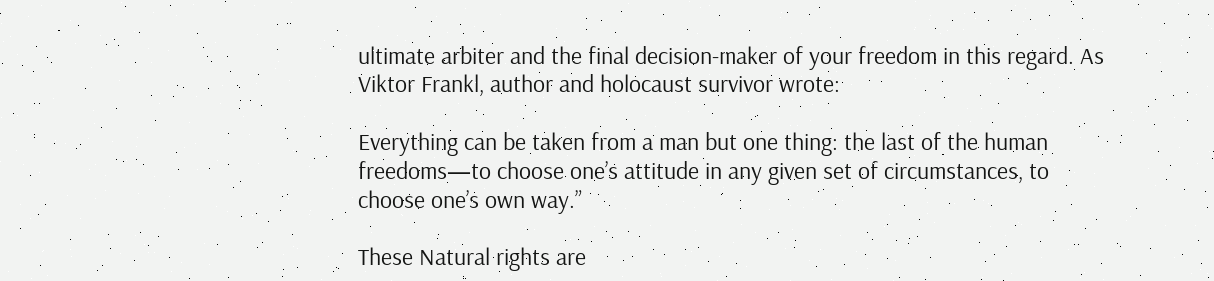ultimate arbiter and the final decision-maker of your freedom in this regard. As Viktor Frankl, author and holocaust survivor wrote:

Everything can be taken from a man but one thing: the last of the human freedoms—to choose one’s attitude in any given set of circumstances, to choose one’s own way.”

These Natural rights are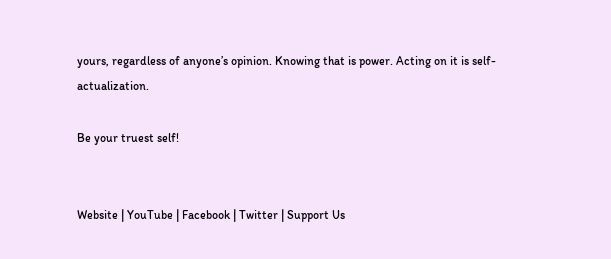yours, regardless of anyone’s opinion. Knowing that is power. Acting on it is self-actualization.

Be your truest self!


Website | YouTube | Facebook | Twitter | Support Us